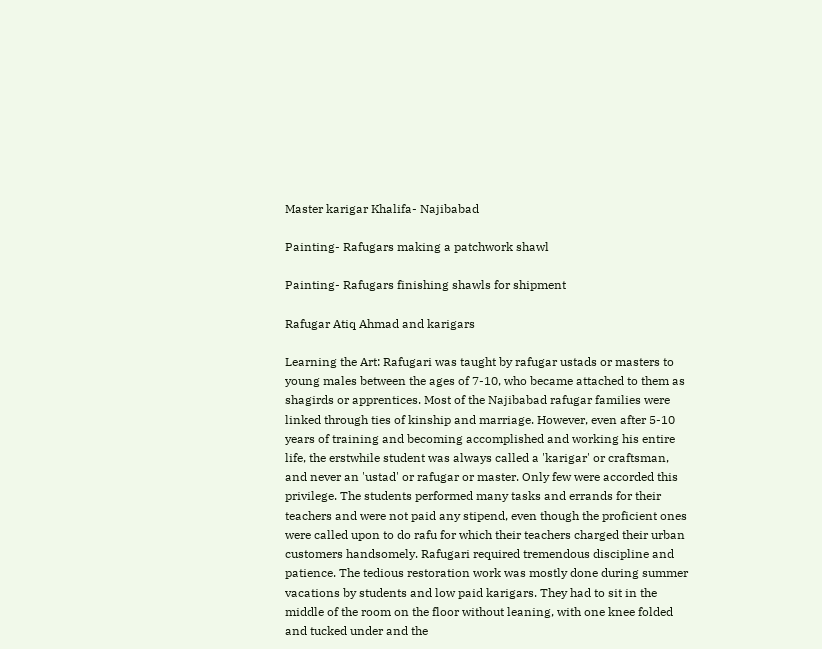Master karigar Khalifa- Najibabad

Painting- Rafugars making a patchwork shawl

Painting- Rafugars finishing shawls for shipment

Rafugar Atiq Ahmad and karigars

Learning the Art: Rafugari was taught by rafugar ustads or masters to young males between the ages of 7-10, who became attached to them as shagirds or apprentices. Most of the Najibabad rafugar families were linked through ties of kinship and marriage. However, even after 5-10 years of training and becoming accomplished and working his entire life, the erstwhile student was always called a 'karigar' or craftsman, and never an 'ustad' or rafugar or master. Only few were accorded this privilege. The students performed many tasks and errands for their teachers and were not paid any stipend, even though the proficient ones were called upon to do rafu for which their teachers charged their urban customers handsomely. Rafugari required tremendous discipline and patience. The tedious restoration work was mostly done during summer vacations by students and low paid karigars. They had to sit in the middle of the room on the floor without leaning, with one knee folded and tucked under and the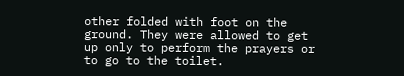other folded with foot on the ground. They were allowed to get up only to perform the prayers or to go to the toilet.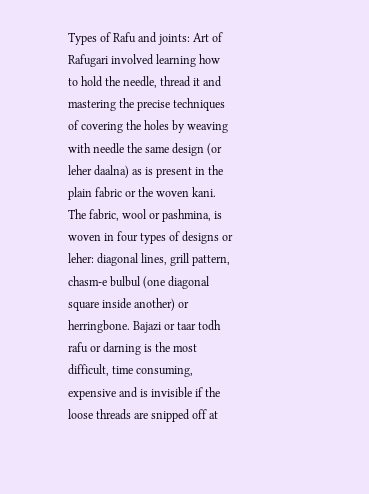Types of Rafu and joints: Art of Rafugari involved learning how to hold the needle, thread it and mastering the precise techniques of covering the holes by weaving with needle the same design (or leher daalna) as is present in the plain fabric or the woven kani. The fabric, wool or pashmina, is woven in four types of designs or leher: diagonal lines, grill pattern, chasm-e bulbul (one diagonal square inside another) or herringbone. Bajazi or taar todh rafu or darning is the most difficult, time consuming, expensive and is invisible if the loose threads are snipped off at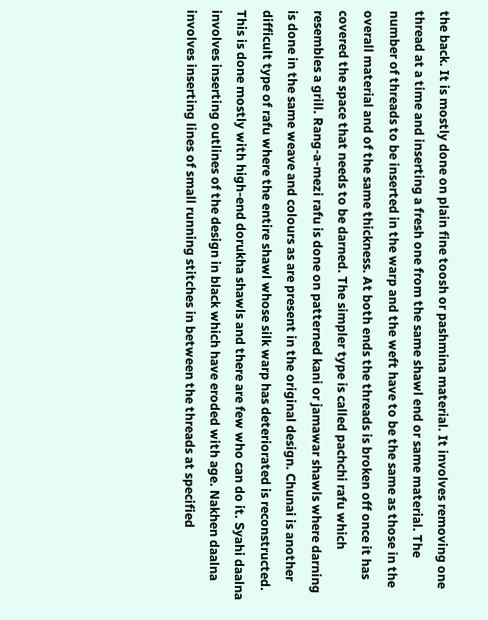the back. It is mostly done on plain fine toosh or pashmina material. It involves removing one thread at a time and inserting a fresh one from the same shawl end or same material. The number of threads to be inserted in the warp and the weft have to be the same as those in the overall material and of the same thickness. At both ends the threads is broken off once it has covered the space that needs to be darned. The simpler type is called pachchi rafu which resembles a grill. Rang-a-mezi rafu is done on patterned kani or jamawar shawls where darning is done in the same weave and colours as are present in the original design. Chunai is another difficult type of rafu where the entire shawl whose silk warp has deteriorated is reconstructed. This is done mostly with high-end dorukha shawls and there are few who can do it. Syahi daalna involves inserting outlines of the design in black which have eroded with age. Nakhen daalna involves inserting lines of small running stitches in between the threads at specified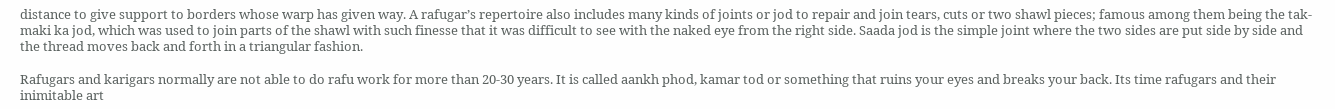distance to give support to borders whose warp has given way. A rafugar’s repertoire also includes many kinds of joints or jod to repair and join tears, cuts or two shawl pieces; famous among them being the tak-maki ka jod, which was used to join parts of the shawl with such finesse that it was difficult to see with the naked eye from the right side. Saada jod is the simple joint where the two sides are put side by side and the thread moves back and forth in a triangular fashion.

Rafugars and karigars normally are not able to do rafu work for more than 20-30 years. It is called aankh phod, kamar tod or something that ruins your eyes and breaks your back. Its time rafugars and their inimitable art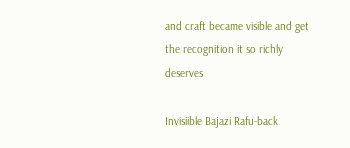and craft became visible and get the recognition it so richly deserves

Invisiible Bajazi Rafu-back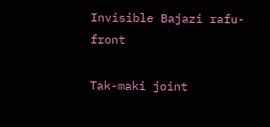Invisible Bajazi rafu-front

Tak-maki joint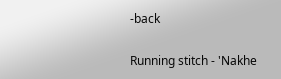-back

Running stitch - 'Nakhe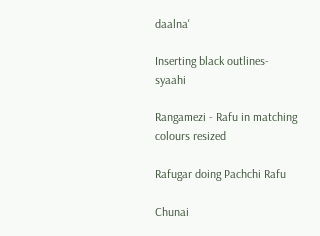daalna'

Inserting black outlines-syaahi

Rangamezi - Rafu in matching colours resized

Rafugar doing Pachchi Rafu

Chunai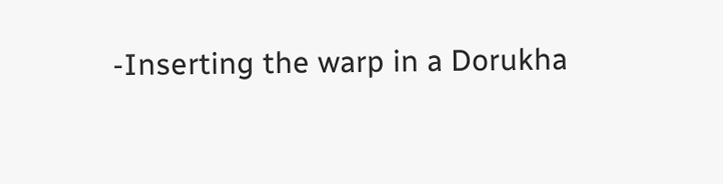-Inserting the warp in a Dorukha